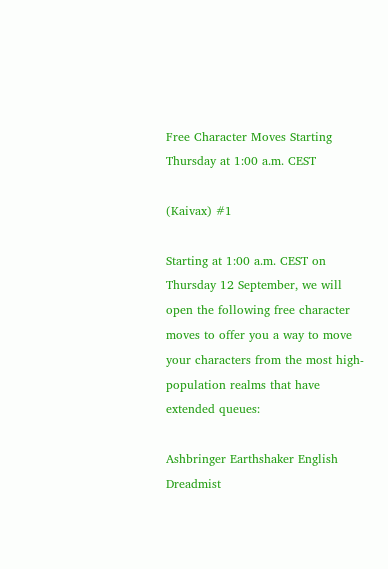Free Character Moves Starting Thursday at 1:00 a.m. CEST

(Kaivax) #1

Starting at 1:00 a.m. CEST on Thursday 12 September, we will open the following free character moves to offer you a way to move your characters from the most high-population realms that have extended queues:

Ashbringer Earthshaker English
Dreadmist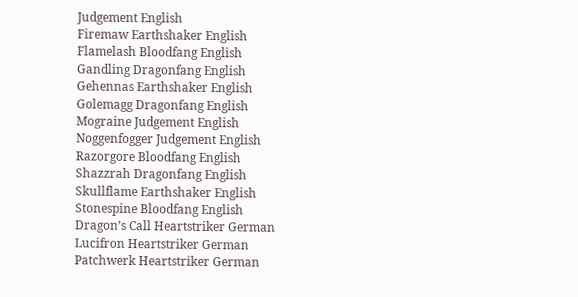Judgement English
Firemaw Earthshaker English
Flamelash Bloodfang English
Gandling Dragonfang English
Gehennas Earthshaker English
Golemagg Dragonfang English
Mograine Judgement English
Noggenfogger Judgement English
Razorgore Bloodfang English
Shazzrah Dragonfang English
Skullflame Earthshaker English
Stonespine Bloodfang English
Dragon’s Call Heartstriker German
Lucifron Heartstriker German
Patchwerk Heartstriker German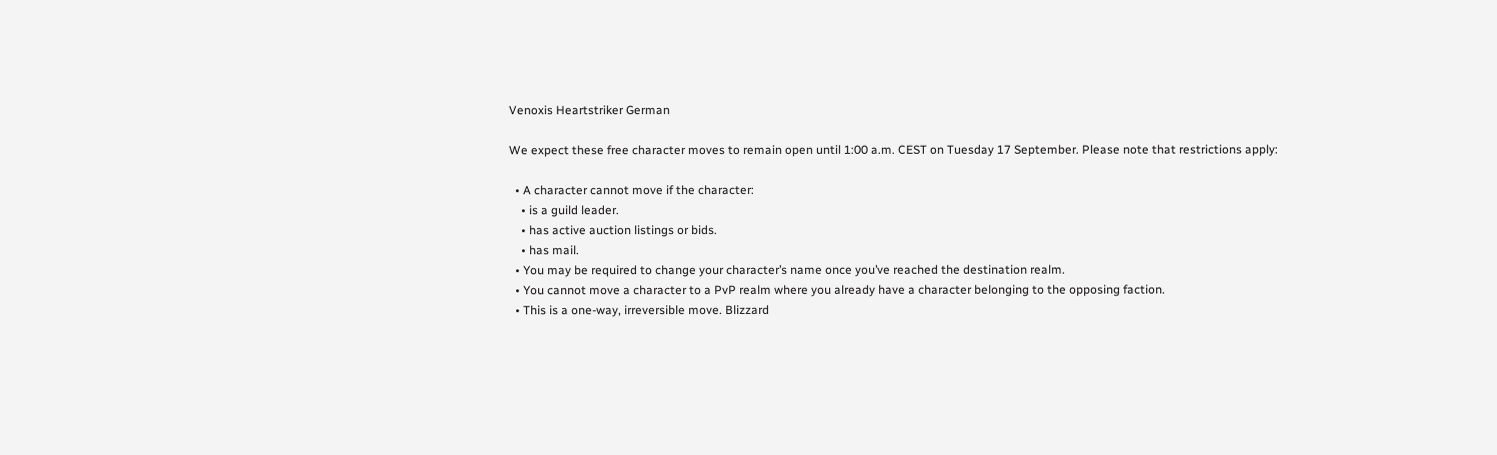Venoxis Heartstriker German

We expect these free character moves to remain open until 1:00 a.m. CEST on Tuesday 17 September. Please note that restrictions apply:

  • A character cannot move if the character:
    • is a guild leader.
    • has active auction listings or bids.
    • has mail.
  • You may be required to change your character’s name once you’ve reached the destination realm.
  • You cannot move a character to a PvP realm where you already have a character belonging to the opposing faction.
  • This is a one-way, irreversible move. Blizzard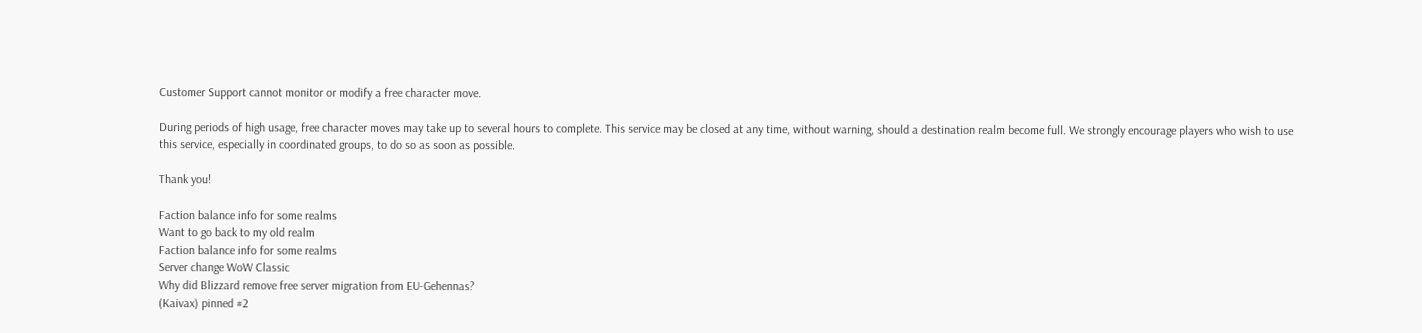Customer Support cannot monitor or modify a free character move.

During periods of high usage, free character moves may take up to several hours to complete. This service may be closed at any time, without warning, should a destination realm become full. We strongly encourage players who wish to use this service, especially in coordinated groups, to do so as soon as possible.

Thank you!

Faction balance info for some realms
Want to go back to my old realm
Faction balance info for some realms
Server change WoW Classic
Why did Blizzard remove free server migration from EU-Gehennas?
(Kaivax) pinned #2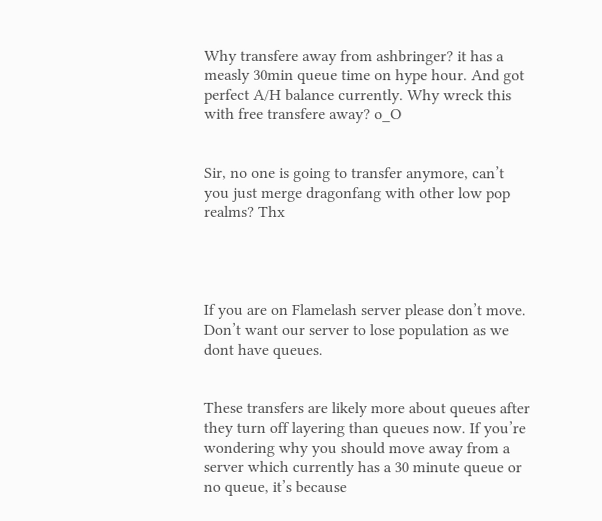Why transfere away from ashbringer? it has a measly 30min queue time on hype hour. And got perfect A/H balance currently. Why wreck this with free transfere away? o_O


Sir, no one is going to transfer anymore, can’t you just merge dragonfang with other low pop realms? Thx




If you are on Flamelash server please don’t move. Don’t want our server to lose population as we dont have queues.


These transfers are likely more about queues after they turn off layering than queues now. If you’re wondering why you should move away from a server which currently has a 30 minute queue or no queue, it’s because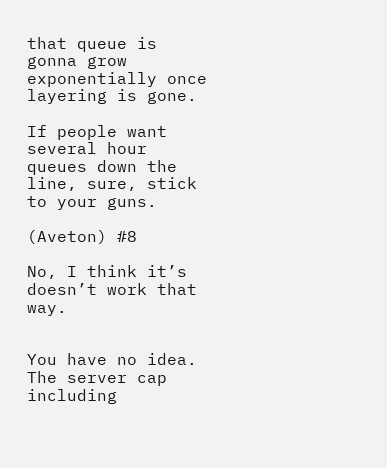that queue is gonna grow exponentially once layering is gone.

If people want several hour queues down the line, sure, stick to your guns.

(Aveton) #8

No, I think it’s doesn’t work that way.


You have no idea. The server cap including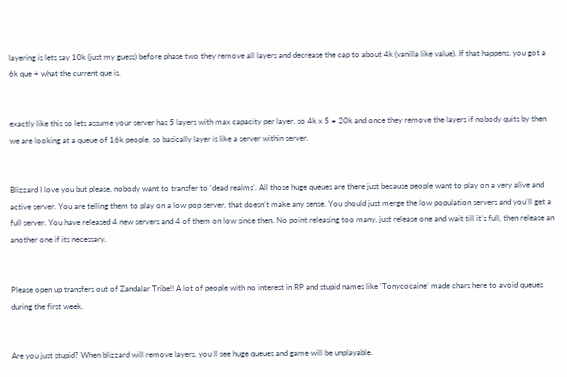layering is lets say 10k (just my guess) before phase two they remove all layers and decrease the cap to about 4k (vanilla like value). If that happens, you got a 6k que + what the current que is.


exactly like this so lets assume your server has 5 layers with max capacity per layer. so 4k x 5 = 20k and once they remove the layers if nobody quits by then we are looking at a queue of 16k people. so basically layer is like a server within server.


Blizzard I love you but please, nobody want to transfer to ‘dead realms’. All those huge queues are there just because people want to play on a very alive and active server. You are telling them to play on a low pop server, that doesn’t make any sense. You should just merge the low population servers and you’ll get a full server. You have released 4 new servers and 4 of them on low since then. No point releasing too many, just release one and wait till it’s full, then release an another one if its necessary.


Please open up transfers out of Zandalar Tribe!! A lot of people with no interest in RP and stupid names like ‘Tonycocaine’ made chars here to avoid queues during the first week.


Are you just stupid? When blizzard will remove layers, you ll see huge queues and game will be unplayable.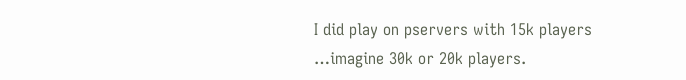I did play on pservers with 15k players …imagine 30k or 20k players.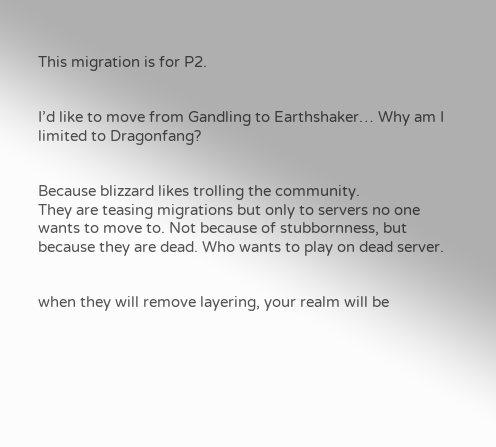This migration is for P2.


I’d like to move from Gandling to Earthshaker… Why am I limited to Dragonfang?


Because blizzard likes trolling the community.
They are teasing migrations but only to servers no one wants to move to. Not because of stubbornness, but because they are dead. Who wants to play on dead server.


when they will remove layering, your realm will be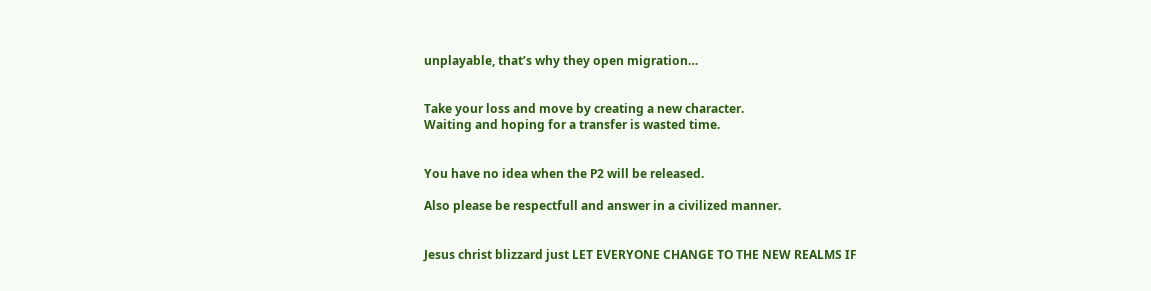unplayable, that’s why they open migration…


Take your loss and move by creating a new character.
Waiting and hoping for a transfer is wasted time.


You have no idea when the P2 will be released.

Also please be respectfull and answer in a civilized manner.


Jesus christ blizzard just LET EVERYONE CHANGE TO THE NEW REALMS IF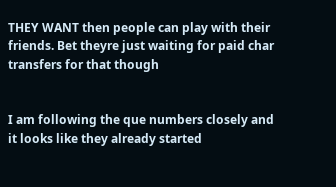THEY WANT then people can play with their friends. Bet theyre just waiting for paid char transfers for that though


I am following the que numbers closely and it looks like they already started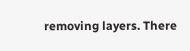removing layers. There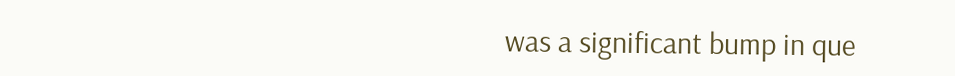was a significant bump in que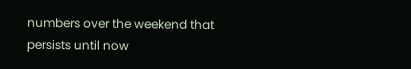numbers over the weekend that persists until now